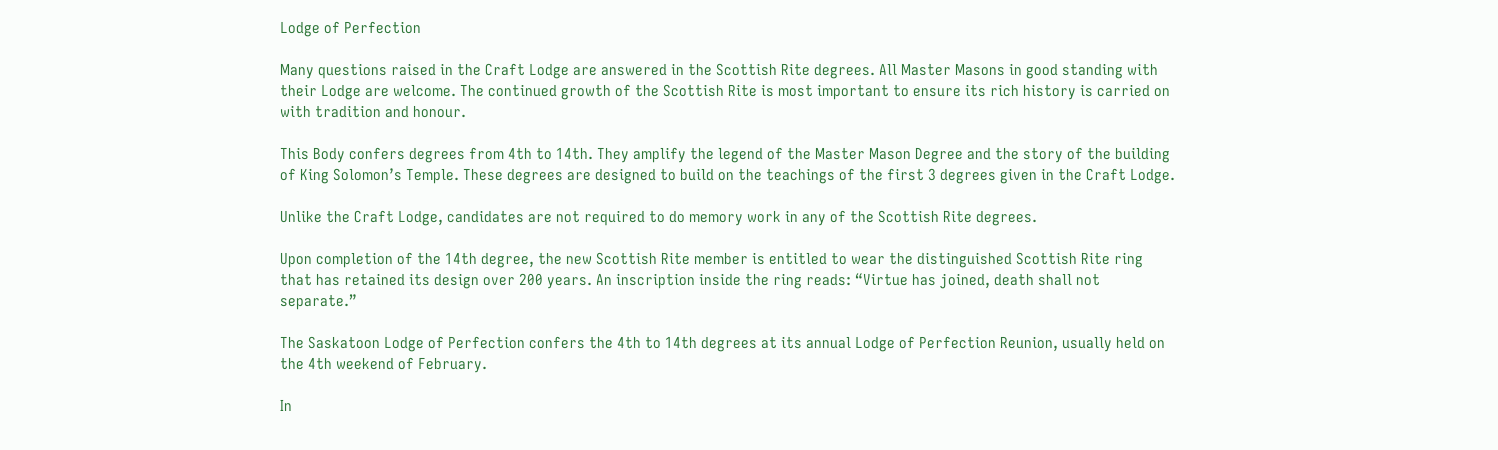Lodge of Perfection

Many questions raised in the Craft Lodge are answered in the Scottish Rite degrees. All Master Masons in good standing with their Lodge are welcome. The continued growth of the Scottish Rite is most important to ensure its rich history is carried on with tradition and honour.

This Body confers degrees from 4th to 14th. They amplify the legend of the Master Mason Degree and the story of the building of King Solomon’s Temple. These degrees are designed to build on the teachings of the first 3 degrees given in the Craft Lodge.

Unlike the Craft Lodge, candidates are not required to do memory work in any of the Scottish Rite degrees.

Upon completion of the 14th degree, the new Scottish Rite member is entitled to wear the distinguished Scottish Rite ring that has retained its design over 200 years. An inscription inside the ring reads: “Virtue has joined, death shall not separate.”

The Saskatoon Lodge of Perfection confers the 4th to 14th degrees at its annual Lodge of Perfection Reunion, usually held on the 4th weekend of February.

In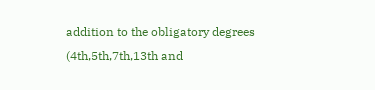addition to the obligatory degrees (4th,5th,7th,13th and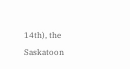14th), the Saskatoon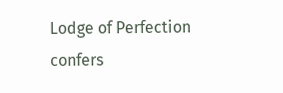Lodge of Perfection confers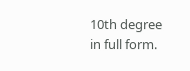10th degree in full form.